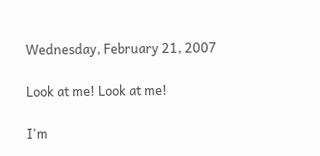Wednesday, February 21, 2007

Look at me! Look at me!

I'm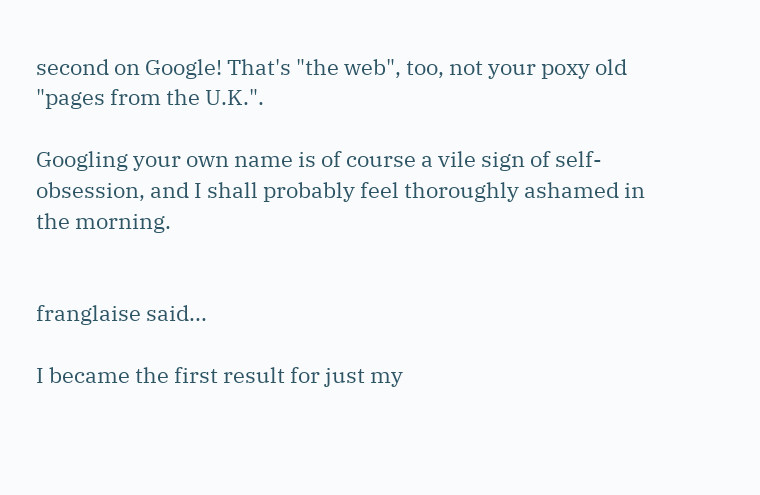second on Google! That's "the web", too, not your poxy old "pages from the U.K.".

Googling your own name is of course a vile sign of self-obsession, and I shall probably feel thoroughly ashamed in the morning.


franglaise said...

I became the first result for just my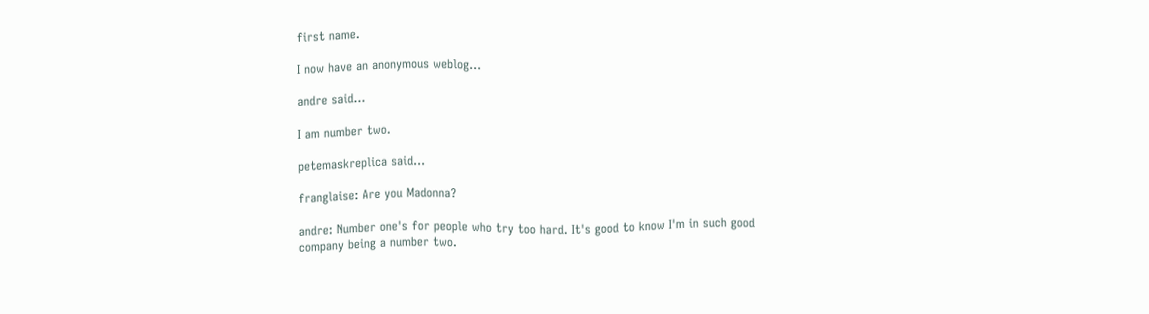first name.

I now have an anonymous weblog...

andre said...

I am number two.

petemaskreplica said...

franglaise: Are you Madonna?

andre: Number one's for people who try too hard. It's good to know I'm in such good company being a number two.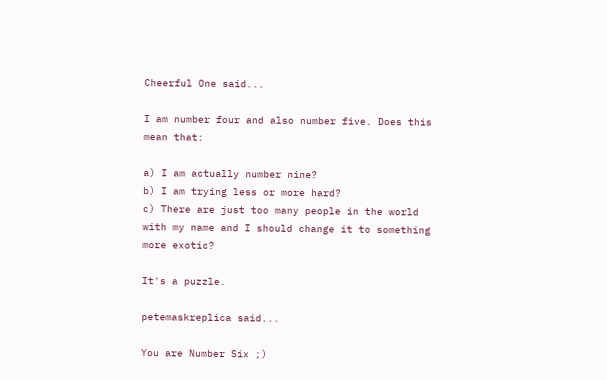Cheerful One said...

I am number four and also number five. Does this mean that:

a) I am actually number nine?
b) I am trying less or more hard?
c) There are just too many people in the world with my name and I should change it to something more exotic?

It's a puzzle.

petemaskreplica said...

You are Number Six ;)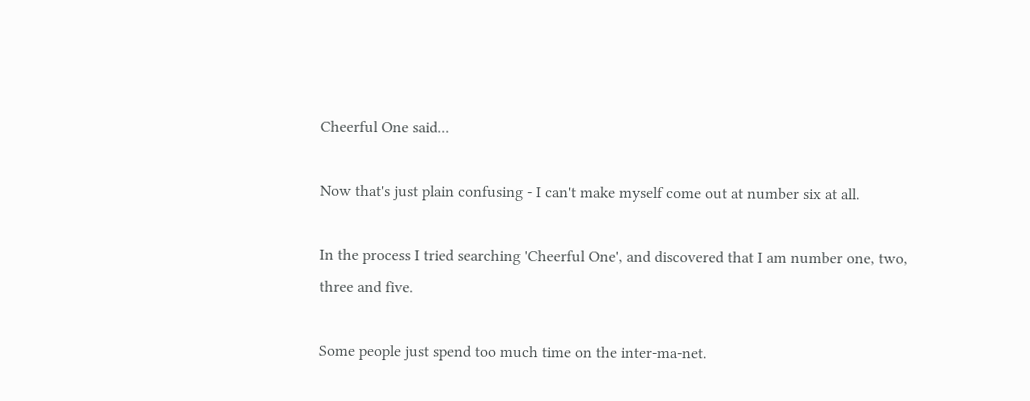Cheerful One said...

Now that's just plain confusing - I can't make myself come out at number six at all.

In the process I tried searching 'Cheerful One', and discovered that I am number one, two, three and five.

Some people just spend too much time on the inter-ma-net.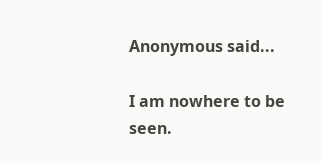Anonymous said...

I am nowhere to be seen.